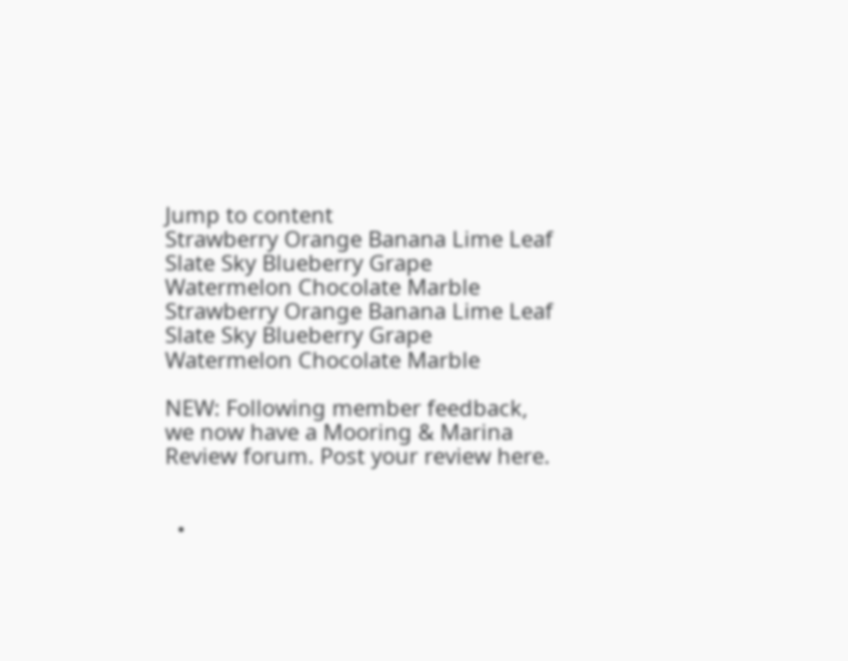Jump to content
Strawberry Orange Banana Lime Leaf Slate Sky Blueberry Grape Watermelon Chocolate Marble
Strawberry Orange Banana Lime Leaf Slate Sky Blueberry Grape Watermelon Chocolate Marble

NEW: Following member feedback, we now have a Mooring & Marina Review forum. Post your review here.


  •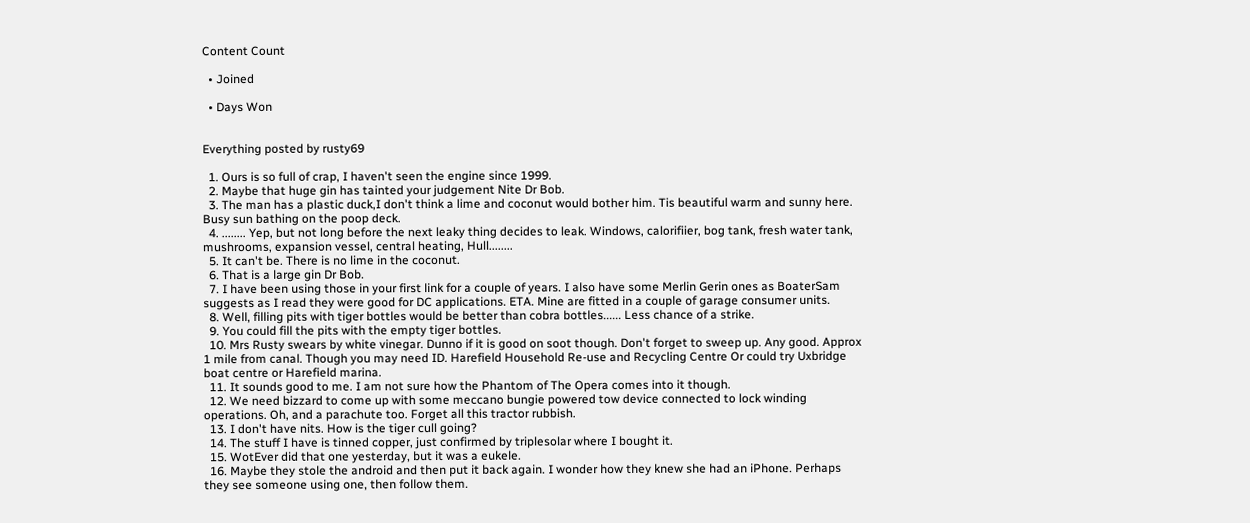Content Count

  • Joined

  • Days Won


Everything posted by rusty69

  1. Ours is so full of crap, I haven't seen the engine since 1999.
  2. Maybe that huge gin has tainted your judgement Nite Dr Bob.
  3. The man has a plastic duck,I don't think a lime and coconut would bother him. Tis beautiful warm and sunny here. Busy sun bathing on the poop deck.
  4. ........ Yep, but not long before the next leaky thing decides to leak. Windows, calorifiier, bog tank, fresh water tank, mushrooms, expansion vessel, central heating, Hull........
  5. It can't be. There is no lime in the coconut.
  6. That is a large gin Dr Bob.
  7. I have been using those in your first link for a couple of years. I also have some Merlin Gerin ones as BoaterSam suggests as I read they were good for DC applications. ETA. Mine are fitted in a couple of garage consumer units.
  8. Well, filling pits with tiger bottles would be better than cobra bottles...... Less chance of a strike.
  9. You could fill the pits with the empty tiger bottles.
  10. Mrs Rusty swears by white vinegar. Dunno if it is good on soot though. Don't forget to sweep up. Any good. Approx 1 mile from canal. Though you may need ID. Harefield Household Re-use and Recycling Centre Or could try Uxbridge boat centre or Harefield marina.
  11. It sounds good to me. I am not sure how the Phantom of The Opera comes into it though.
  12. We need bizzard to come up with some meccano bungie powered tow device connected to lock winding operations. Oh, and a parachute too. Forget all this tractor rubbish.
  13. I don't have nits. How is the tiger cull going?
  14. The stuff I have is tinned copper, just confirmed by triplesolar where I bought it.
  15. WotEver did that one yesterday, but it was a eukele.
  16. Maybe they stole the android and then put it back again. I wonder how they knew she had an iPhone. Perhaps they see someone using one, then follow them.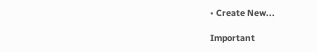• Create New...

Important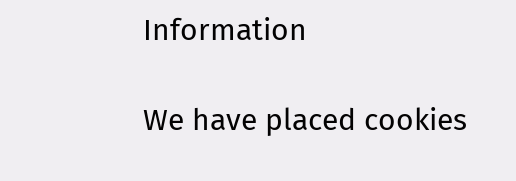Information

We have placed cookies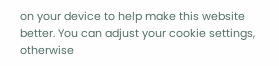on your device to help make this website better. You can adjust your cookie settings, otherwise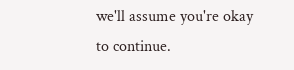we'll assume you're okay to continue.